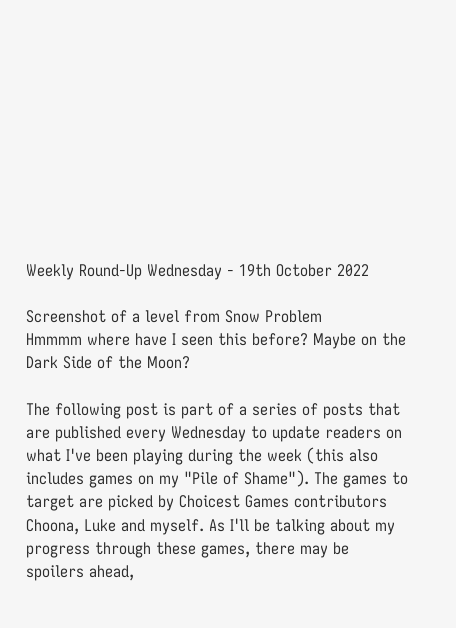Weekly Round-Up Wednesday - 19th October 2022

Screenshot of a level from Snow Problem
Hmmmm where have I seen this before? Maybe on the Dark Side of the Moon?

The following post is part of a series of posts that are published every Wednesday to update readers on what I've been playing during the week (this also includes games on my "Pile of Shame"). The games to target are picked by Choicest Games contributors Choona, Luke and myself. As I'll be talking about my progress through these games, there may be spoilers ahead,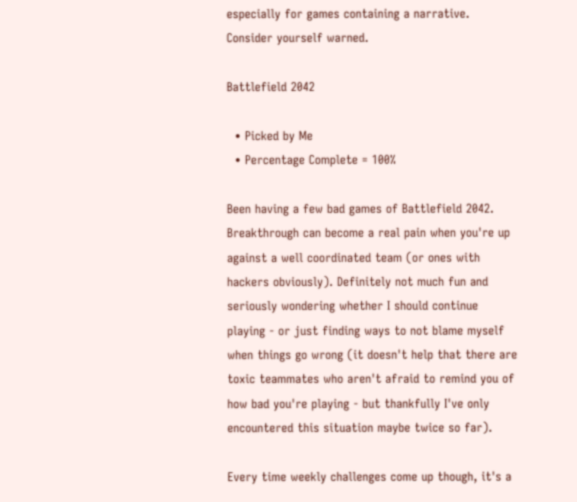especially for games containing a narrative. Consider yourself warned.

Battlefield 2042

  • Picked by Me
  • Percentage Complete = 100%

Been having a few bad games of Battlefield 2042. Breakthrough can become a real pain when you're up against a well coordinated team (or ones with hackers obviously). Definitely not much fun and seriously wondering whether I should continue playing - or just finding ways to not blame myself when things go wrong (it doesn't help that there are toxic teammates who aren't afraid to remind you of how bad you're playing - but thankfully I've only encountered this situation maybe twice so far).

Every time weekly challenges come up though, it's a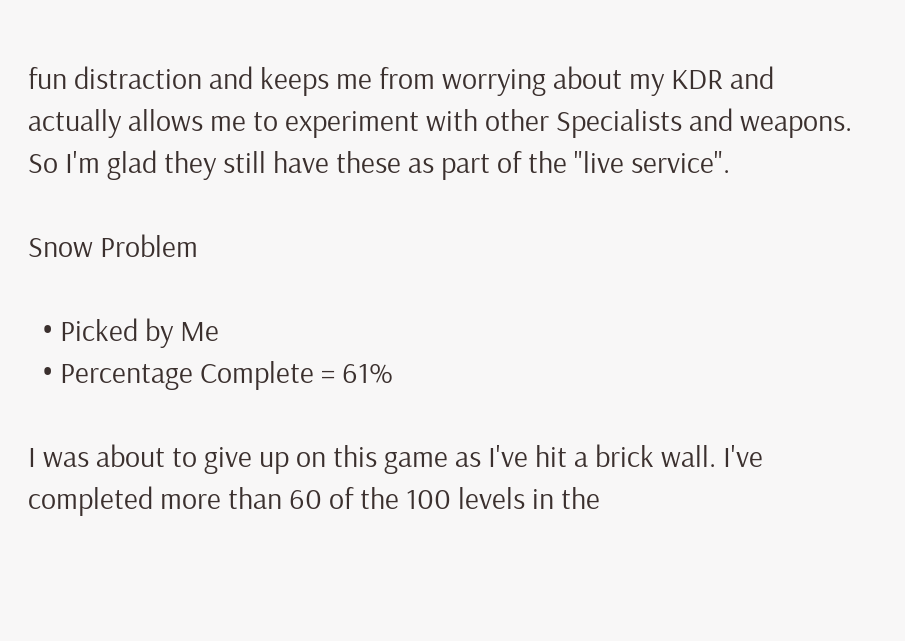fun distraction and keeps me from worrying about my KDR and actually allows me to experiment with other Specialists and weapons. So I'm glad they still have these as part of the "live service".

Snow Problem

  • Picked by Me
  • Percentage Complete = 61%

I was about to give up on this game as I've hit a brick wall. I've completed more than 60 of the 100 levels in the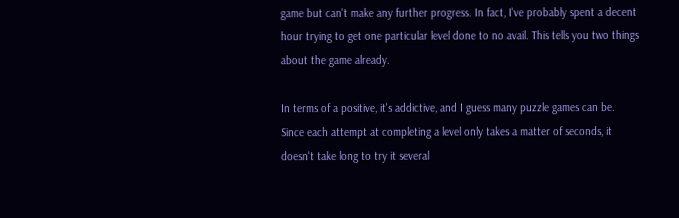game but can't make any further progress. In fact, I've probably spent a decent hour trying to get one particular level done to no avail. This tells you two things about the game already.

In terms of a positive, it's addictive, and I guess many puzzle games can be. Since each attempt at completing a level only takes a matter of seconds, it doesn't take long to try it several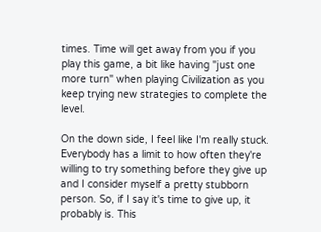times. Time will get away from you if you play this game, a bit like having "just one more turn" when playing Civilization as you keep trying new strategies to complete the level.

On the down side, I feel like I'm really stuck. Everybody has a limit to how often they're willing to try something before they give up and I consider myself a pretty stubborn person. So, if I say it's time to give up, it probably is. This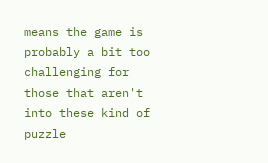means the game is probably a bit too challenging for those that aren't into these kind of puzzle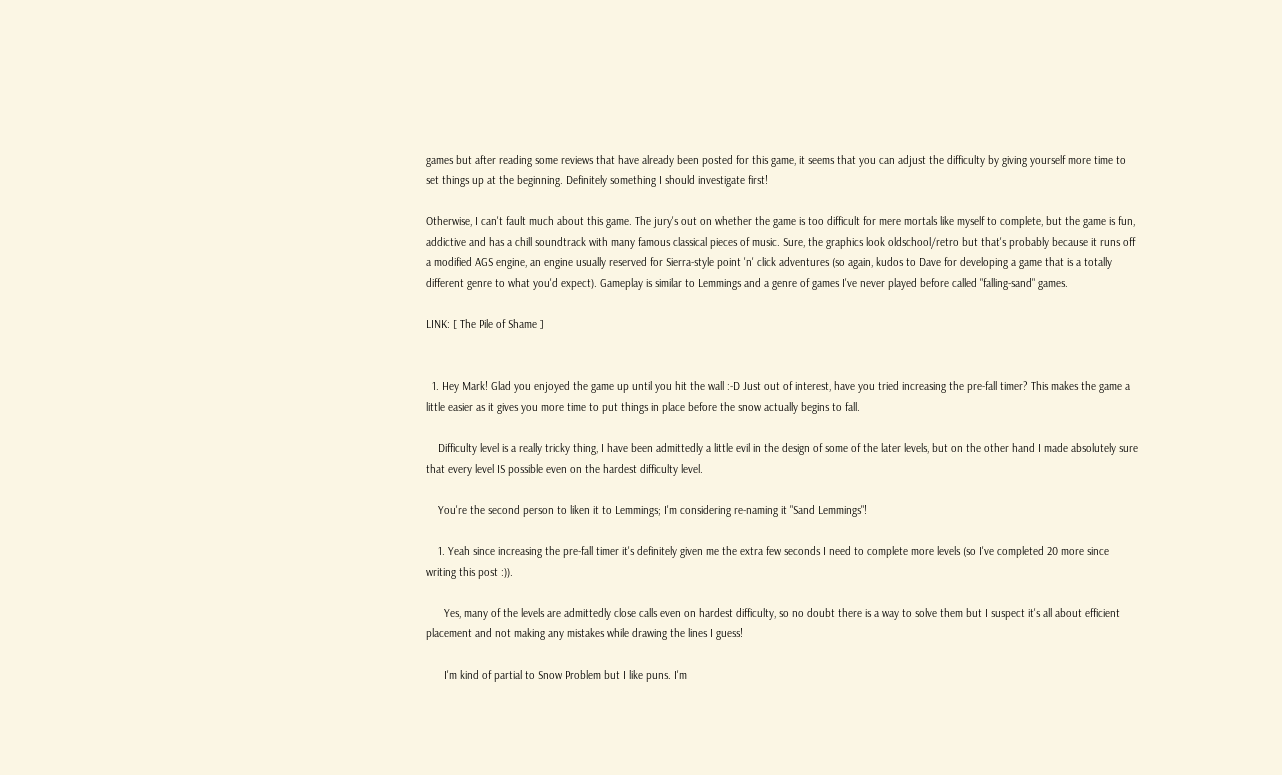games but after reading some reviews that have already been posted for this game, it seems that you can adjust the difficulty by giving yourself more time to set things up at the beginning. Definitely something I should investigate first!

Otherwise, I can't fault much about this game. The jury's out on whether the game is too difficult for mere mortals like myself to complete, but the game is fun, addictive and has a chill soundtrack with many famous classical pieces of music. Sure, the graphics look oldschool/retro but that's probably because it runs off a modified AGS engine, an engine usually reserved for Sierra-style point 'n' click adventures (so again, kudos to Dave for developing a game that is a totally different genre to what you'd expect). Gameplay is similar to Lemmings and a genre of games I've never played before called "falling-sand" games.

LINK: [ The Pile of Shame ]


  1. Hey Mark! Glad you enjoyed the game up until you hit the wall :-D Just out of interest, have you tried increasing the pre-fall timer? This makes the game a little easier as it gives you more time to put things in place before the snow actually begins to fall.

    Difficulty level is a really tricky thing, I have been admittedly a little evil in the design of some of the later levels, but on the other hand I made absolutely sure that every level IS possible even on the hardest difficulty level.

    You're the second person to liken it to Lemmings; I'm considering re-naming it "Sand Lemmings"!

    1. Yeah since increasing the pre-fall timer it's definitely given me the extra few seconds I need to complete more levels (so I've completed 20 more since writing this post :)).

      Yes, many of the levels are admittedly close calls even on hardest difficulty, so no doubt there is a way to solve them but I suspect it's all about efficient placement and not making any mistakes while drawing the lines I guess!

      I'm kind of partial to Snow Problem but I like puns. I'm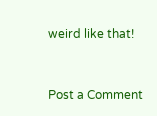weird like that!


Post a Comment